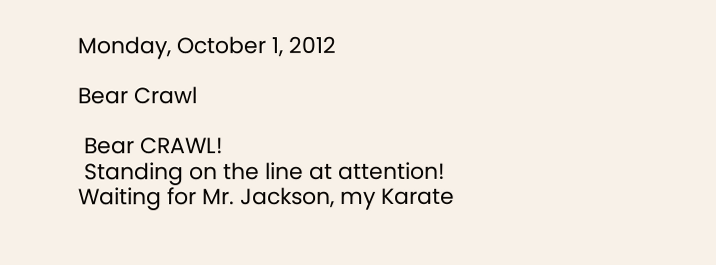Monday, October 1, 2012

Bear Crawl

 Bear CRAWL!
 Standing on the line at attention!
Waiting for Mr. Jackson, my Karate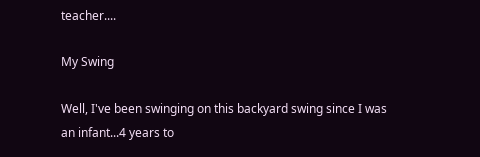teacher....

My Swing

Well, I've been swinging on this backyard swing since I was an infant...4 years to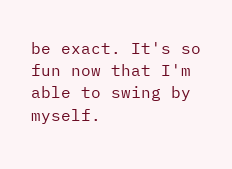be exact. It's so fun now that I'm able to swing by myself.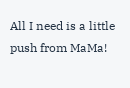All I need is a little push from MaMa!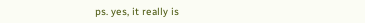ps. yes, it really is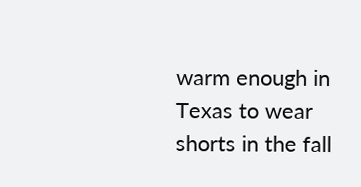warm enough in Texas to wear shorts in the fall